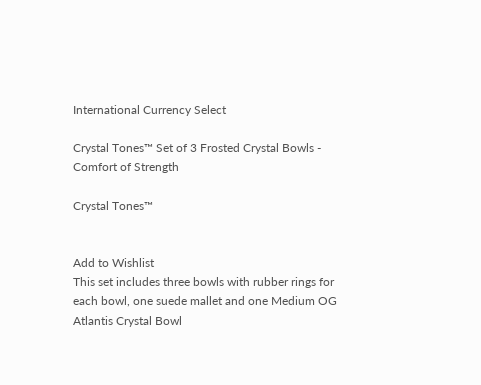International Currency Select

Crystal Tones™ Set of 3 Frosted Crystal Bowls - Comfort of Strength

Crystal Tones™


Add to Wishlist
This set includes three bowls with rubber rings for each bowl, one suede mallet and one Medium OG Atlantis Crystal Bowl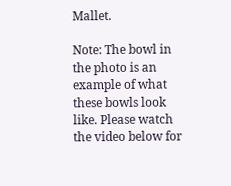Mallet.

Note: The bowl in the photo is an example of what these bowls look like. Please watch the video below for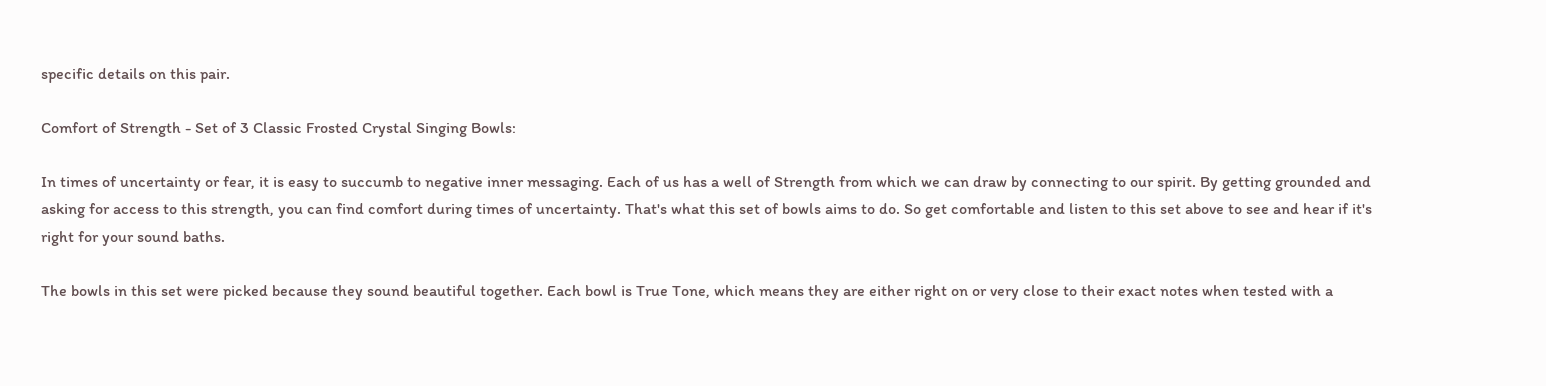specific details on this pair.

Comfort of Strength - Set of 3 Classic Frosted Crystal Singing Bowls:

In times of uncertainty or fear, it is easy to succumb to negative inner messaging. Each of us has a well of Strength from which we can draw by connecting to our spirit. By getting grounded and asking for access to this strength, you can find comfort during times of uncertainty. That's what this set of bowls aims to do. So get comfortable and listen to this set above to see and hear if it's right for your sound baths.

The bowls in this set were picked because they sound beautiful together. Each bowl is True Tone, which means they are either right on or very close to their exact notes when tested with a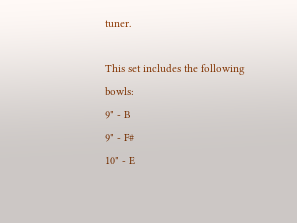tuner.

This set includes the following bowls:
9" - B
9" - F#
10" - E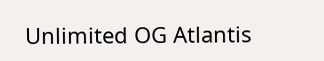Unlimited OG Atlantis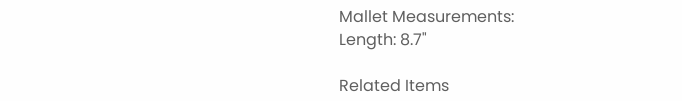Mallet Measurements:
Length: 8.7"

Related Items